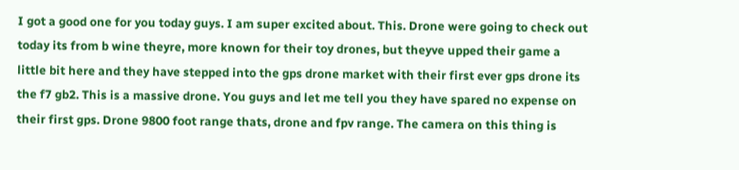I got a good one for you today guys. I am super excited about. This. Drone were going to check out today its from b wine theyre, more known for their toy drones, but theyve upped their game a little bit here and they have stepped into the gps drone market with their first ever gps drone its the f7 gb2. This is a massive drone. You guys and let me tell you they have spared no expense on their first gps. Drone 9800 foot range thats, drone and fpv range. The camera on this thing is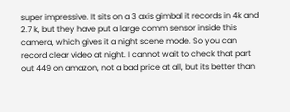super impressive. It sits on a 3 axis gimbal it records in 4k and 2.7 k, but they have put a large comm sensor inside this camera, which gives it a night scene mode. So you can record clear video at night. I cannot wait to check that part out 449 on amazon, not a bad price at all, but its better than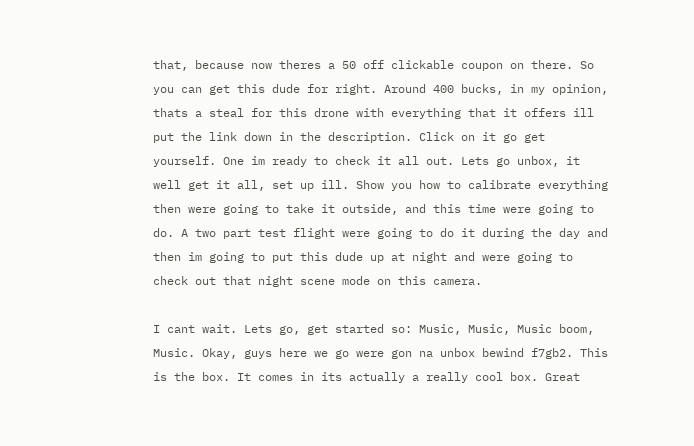that, because now theres a 50 off clickable coupon on there. So you can get this dude for right. Around 400 bucks, in my opinion, thats a steal for this drone with everything that it offers ill put the link down in the description. Click on it go get yourself. One im ready to check it all out. Lets go unbox, it well get it all, set up ill. Show you how to calibrate everything then were going to take it outside, and this time were going to do. A two part test flight were going to do it during the day and then im going to put this dude up at night and were going to check out that night scene mode on this camera.

I cant wait. Lets go, get started so: Music, Music, Music boom, Music. Okay, guys here we go were gon na unbox bewind f7gb2. This is the box. It comes in its actually a really cool box. Great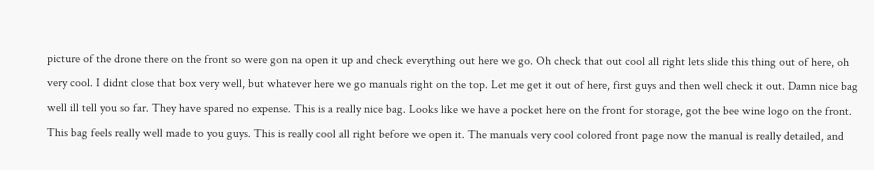picture of the drone there on the front so were gon na open it up and check everything out here we go. Oh check that out cool all right lets slide this thing out of here, oh very cool. I didnt close that box very well, but whatever here we go manuals right on the top. Let me get it out of here, first guys and then well check it out. Damn nice bag well ill tell you so far. They have spared no expense. This is a really nice bag. Looks like we have a pocket here on the front for storage, got the bee wine logo on the front. This bag feels really well made to you guys. This is really cool all right before we open it. The manuals very cool colored front page now the manual is really detailed, and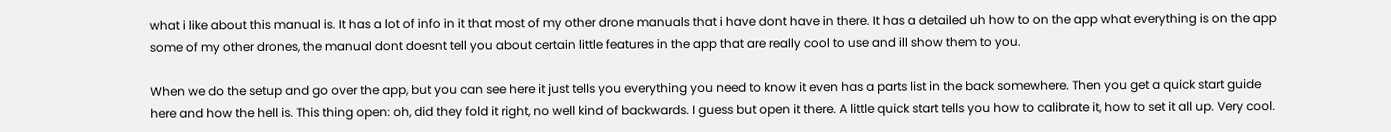what i like about this manual is. It has a lot of info in it that most of my other drone manuals that i have dont have in there. It has a detailed uh how to on the app what everything is on the app some of my other drones, the manual dont doesnt tell you about certain little features in the app that are really cool to use and ill show them to you.

When we do the setup and go over the app, but you can see here it just tells you everything you need to know it even has a parts list in the back somewhere. Then you get a quick start guide here and how the hell is. This thing open: oh, did they fold it right, no well kind of backwards. I guess but open it there. A little quick start tells you how to calibrate it, how to set it all up. Very cool.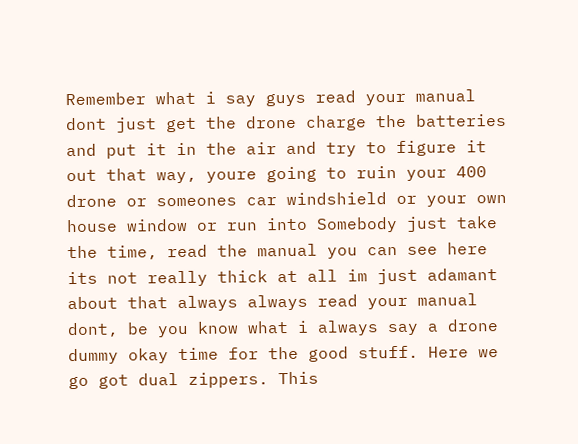Remember what i say guys read your manual dont just get the drone charge the batteries and put it in the air and try to figure it out that way, youre going to ruin your 400 drone or someones car windshield or your own house window or run into Somebody just take the time, read the manual you can see here its not really thick at all im just adamant about that always always read your manual dont, be you know what i always say a drone dummy okay time for the good stuff. Here we go got dual zippers. This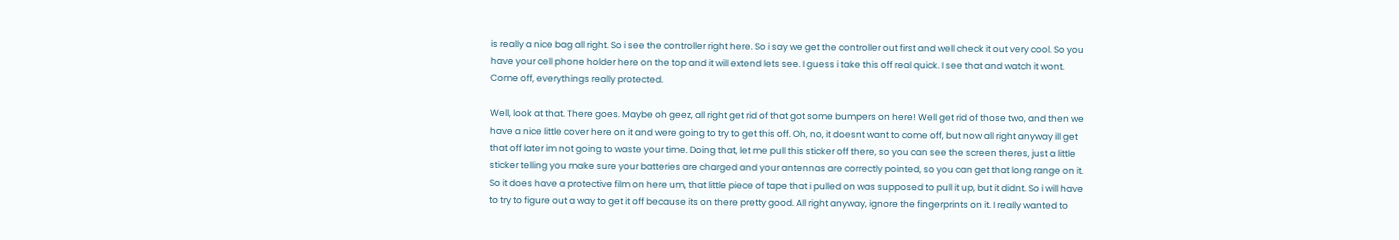is really a nice bag all right. So i see the controller right here. So i say we get the controller out first and well check it out very cool. So you have your cell phone holder here on the top and it will extend lets see. I guess i take this off real quick. I see that and watch it wont. Come off, everythings really protected.

Well, look at that. There goes. Maybe oh geez, all right get rid of that got some bumpers on here! Well get rid of those two, and then we have a nice little cover here on it and were going to try to get this off. Oh, no, it doesnt want to come off, but now all right anyway ill get that off later im not going to waste your time. Doing that, let me pull this sticker off there, so you can see the screen theres, just a little sticker telling you make sure your batteries are charged and your antennas are correctly pointed, so you can get that long range on it. So it does have a protective film on here um, that little piece of tape that i pulled on was supposed to pull it up, but it didnt. So i will have to try to figure out a way to get it off because its on there pretty good. All right anyway, ignore the fingerprints on it. I really wanted to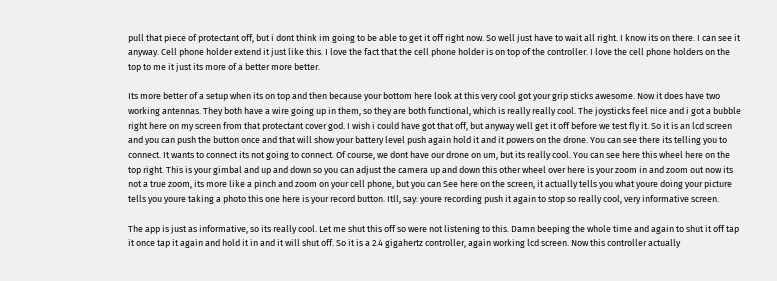pull that piece of protectant off, but i dont think im going to be able to get it off right now. So well just have to wait all right. I know its on there. I can see it anyway. Cell phone holder extend it just like this. I love the fact that the cell phone holder is on top of the controller. I love the cell phone holders on the top to me it just its more of a better more better.

Its more better of a setup when its on top and then because your bottom here look at this very cool got your grip sticks awesome. Now it does have two working antennas. They both have a wire going up in them, so they are both functional, which is really really cool. The joysticks feel nice and i got a bubble right here on my screen from that protectant cover god. I wish i could have got that off, but anyway well get it off before we test fly it. So it is an lcd screen and you can push the button once and that will show your battery level push again hold it and it powers on the drone. You can see there its telling you to connect. It wants to connect its not going to connect. Of course, we dont have our drone on um, but its really cool. You can see here this wheel here on the top right. This is your gimbal and up and down so you can adjust the camera up and down this other wheel over here is your zoom in and zoom out now its not a true zoom, its more like a pinch and zoom on your cell phone, but you can See here on the screen, it actually tells you what youre doing your picture tells you youre taking a photo this one here is your record button. Itll, say: youre recording push it again to stop so really cool, very informative screen.

The app is just as informative, so its really cool. Let me shut this off so were not listening to this. Damn beeping the whole time and again to shut it off tap it once tap it again and hold it in and it will shut off. So it is a 2.4 gigahertz controller, again working lcd screen. Now this controller actually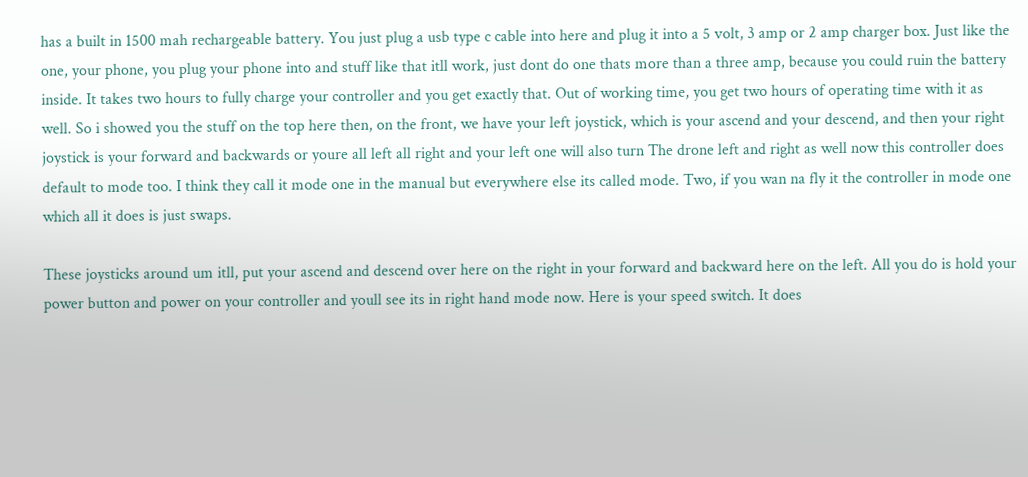has a built in 1500 mah rechargeable battery. You just plug a usb type c cable into here and plug it into a 5 volt, 3 amp or 2 amp charger box. Just like the one, your phone, you plug your phone into and stuff like that itll work, just dont do one thats more than a three amp, because you could ruin the battery inside. It takes two hours to fully charge your controller and you get exactly that. Out of working time, you get two hours of operating time with it as well. So i showed you the stuff on the top here then, on the front, we have your left joystick, which is your ascend and your descend, and then your right joystick is your forward and backwards or youre all left all right and your left one will also turn The drone left and right as well now this controller does default to mode too. I think they call it mode one in the manual but everywhere else its called mode. Two, if you wan na fly it the controller in mode one which all it does is just swaps.

These joysticks around um itll, put your ascend and descend over here on the right in your forward and backward here on the left. All you do is hold your power button and power on your controller and youll see its in right hand mode now. Here is your speed switch. It does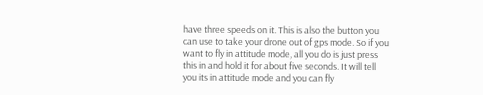have three speeds on it. This is also the button you can use to take your drone out of gps mode. So if you want to fly in attitude mode, all you do is just press this in and hold it for about five seconds. It will tell you its in attitude mode and you can fly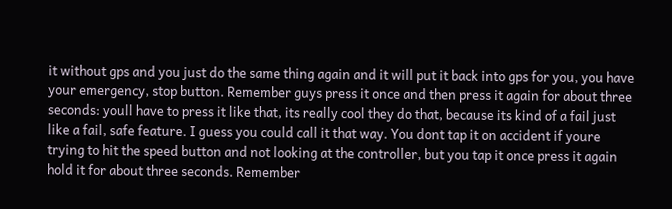it without gps and you just do the same thing again and it will put it back into gps for you, you have your emergency, stop button. Remember guys press it once and then press it again for about three seconds: youll have to press it like that, its really cool they do that, because its kind of a fail just like a fail, safe feature. I guess you could call it that way. You dont tap it on accident if youre trying to hit the speed button and not looking at the controller, but you tap it once press it again hold it for about three seconds. Remember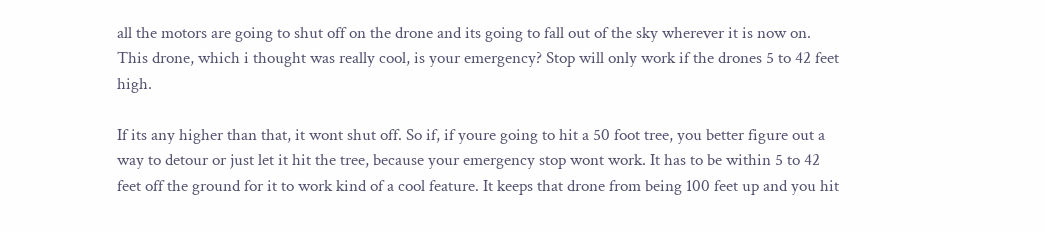all the motors are going to shut off on the drone and its going to fall out of the sky wherever it is now on. This drone, which i thought was really cool, is your emergency? Stop will only work if the drones 5 to 42 feet high.

If its any higher than that, it wont shut off. So if, if youre going to hit a 50 foot tree, you better figure out a way to detour or just let it hit the tree, because your emergency stop wont work. It has to be within 5 to 42 feet off the ground for it to work kind of a cool feature. It keeps that drone from being 100 feet up and you hit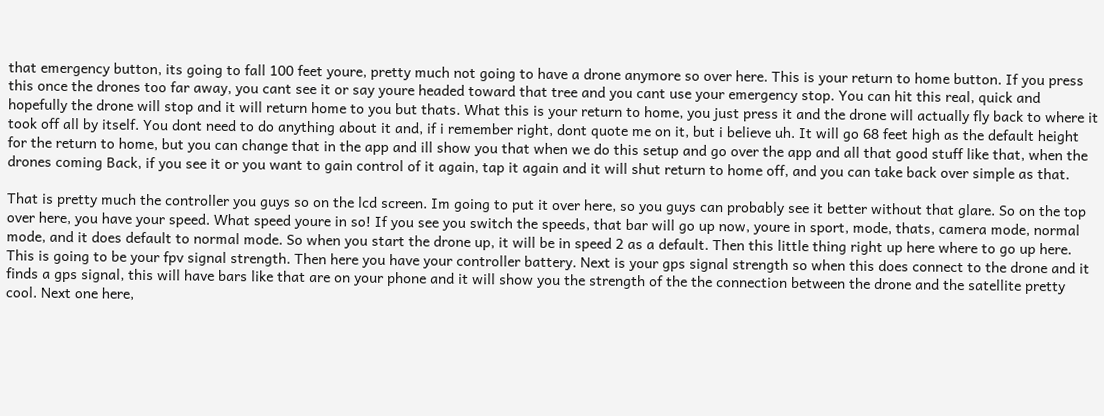that emergency button, its going to fall 100 feet youre, pretty much not going to have a drone anymore so over here. This is your return to home button. If you press this once the drones too far away, you cant see it or say youre headed toward that tree and you cant use your emergency stop. You can hit this real, quick and hopefully the drone will stop and it will return home to you but thats. What this is your return to home, you just press it and the drone will actually fly back to where it took off all by itself. You dont need to do anything about it and, if i remember right, dont quote me on it, but i believe uh. It will go 68 feet high as the default height for the return to home, but you can change that in the app and ill show you that when we do this setup and go over the app and all that good stuff like that, when the drones coming Back, if you see it or you want to gain control of it again, tap it again and it will shut return to home off, and you can take back over simple as that.

That is pretty much the controller you guys so on the lcd screen. Im going to put it over here, so you guys can probably see it better without that glare. So on the top over here, you have your speed. What speed youre in so! If you see you switch the speeds, that bar will go up now, youre in sport, mode, thats, camera mode, normal mode, and it does default to normal mode. So when you start the drone up, it will be in speed 2 as a default. Then this little thing right up here where to go up here. This is going to be your fpv signal strength. Then here you have your controller battery. Next is your gps signal strength so when this does connect to the drone and it finds a gps signal, this will have bars like that are on your phone and it will show you the strength of the the connection between the drone and the satellite pretty cool. Next one here,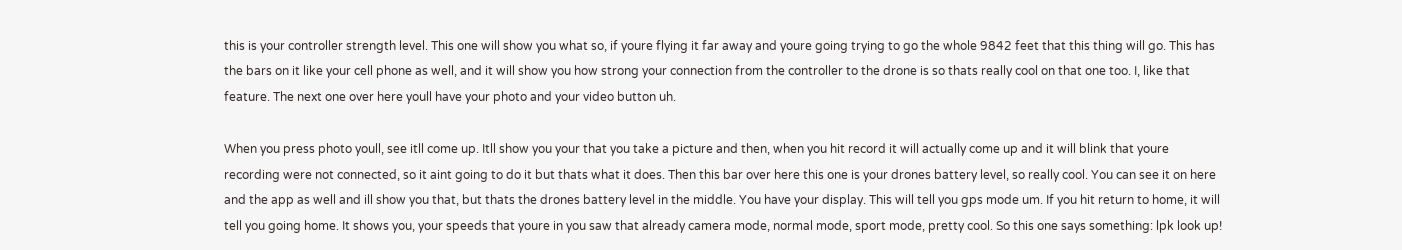this is your controller strength level. This one will show you what so, if youre flying it far away and youre going trying to go the whole 9842 feet that this thing will go. This has the bars on it like your cell phone as well, and it will show you how strong your connection from the controller to the drone is so thats really cool on that one too. I, like that feature. The next one over here youll have your photo and your video button uh.

When you press photo youll, see itll come up. Itll show you your that you take a picture and then, when you hit record it will actually come up and it will blink that youre recording were not connected, so it aint going to do it but thats what it does. Then this bar over here this one is your drones battery level, so really cool. You can see it on here and the app as well and ill show you that, but thats the drones battery level in the middle. You have your display. This will tell you gps mode um. If you hit return to home, it will tell you going home. It shows you, your speeds that youre in you saw that already camera mode, normal mode, sport mode, pretty cool. So this one says something: lpk look up!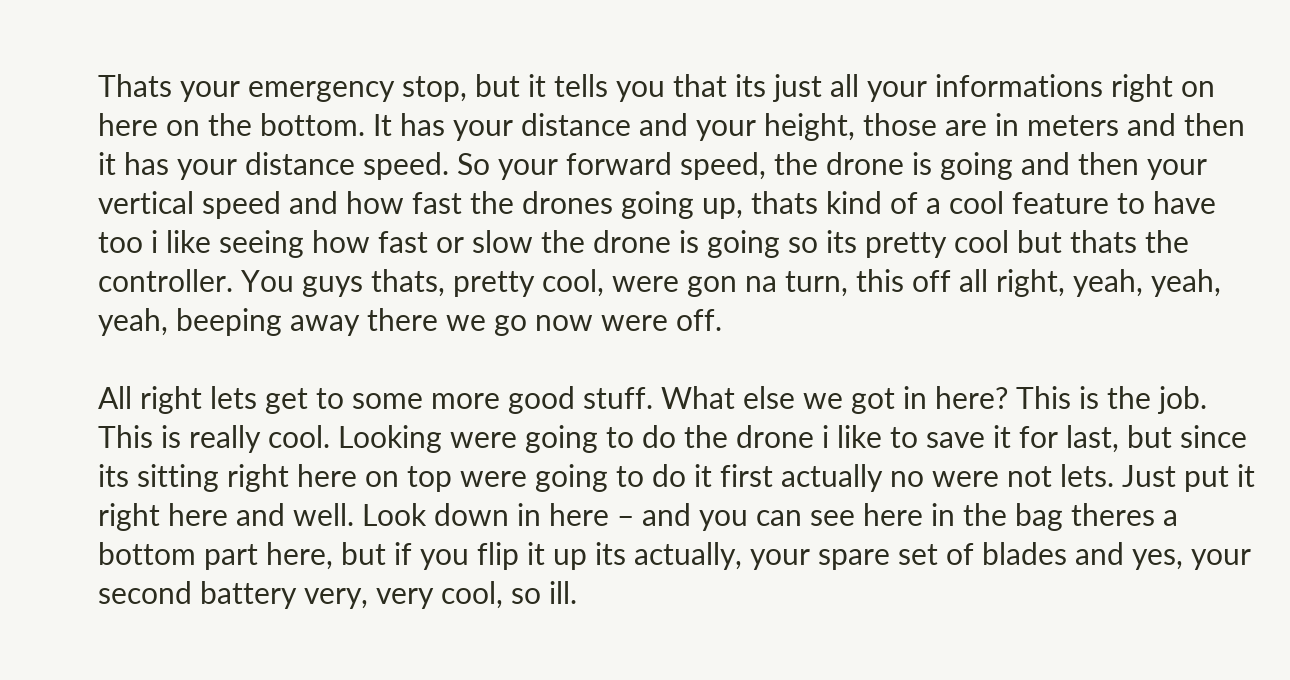Thats your emergency stop, but it tells you that its just all your informations right on here on the bottom. It has your distance and your height, those are in meters and then it has your distance speed. So your forward speed, the drone is going and then your vertical speed and how fast the drones going up, thats kind of a cool feature to have too i like seeing how fast or slow the drone is going so its pretty cool but thats the controller. You guys thats, pretty cool, were gon na turn, this off all right, yeah, yeah, yeah, beeping away there we go now were off.

All right lets get to some more good stuff. What else we got in here? This is the job. This is really cool. Looking were going to do the drone i like to save it for last, but since its sitting right here on top were going to do it first actually no were not lets. Just put it right here and well. Look down in here – and you can see here in the bag theres a bottom part here, but if you flip it up its actually, your spare set of blades and yes, your second battery very, very cool, so ill.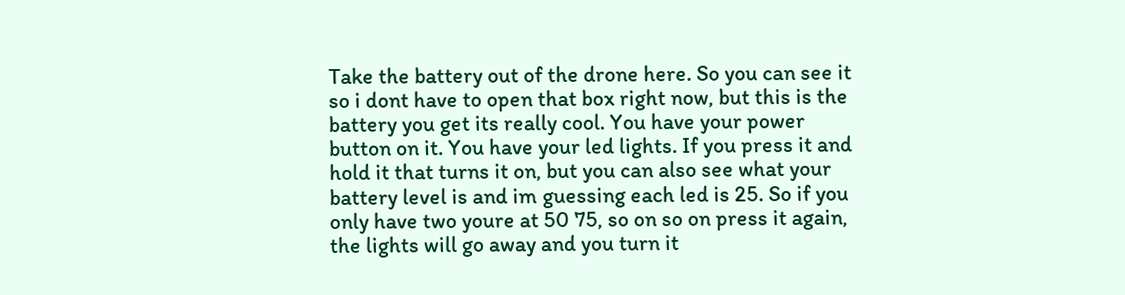Take the battery out of the drone here. So you can see it so i dont have to open that box right now, but this is the battery you get its really cool. You have your power button on it. You have your led lights. If you press it and hold it that turns it on, but you can also see what your battery level is and im guessing each led is 25. So if you only have two youre at 50 75, so on so on press it again, the lights will go away and you turn it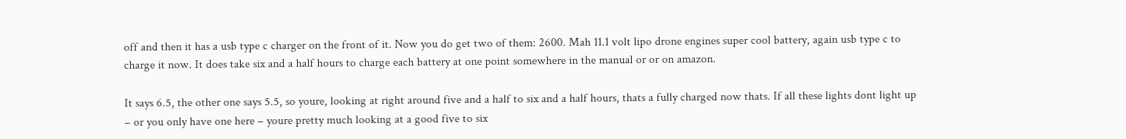off and then it has a usb type c charger on the front of it. Now you do get two of them: 2600. Mah 11.1 volt lipo drone engines super cool battery, again usb type c to charge it now. It does take six and a half hours to charge each battery at one point somewhere in the manual or or on amazon.

It says 6.5, the other one says 5.5, so youre, looking at right around five and a half to six and a half hours, thats a fully charged now thats. If all these lights dont light up – or you only have one here – youre pretty much looking at a good five to six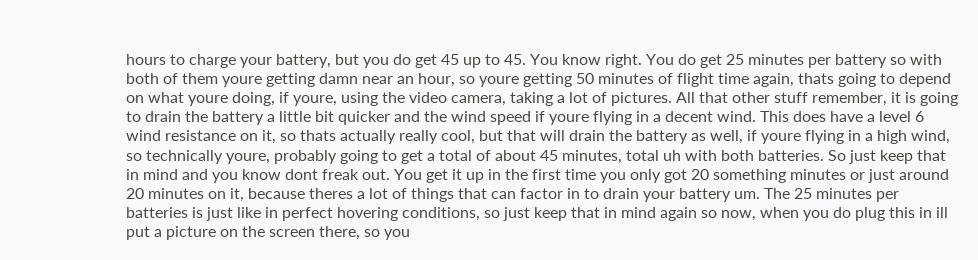hours to charge your battery, but you do get 45 up to 45. You know right. You do get 25 minutes per battery so with both of them youre getting damn near an hour, so youre getting 50 minutes of flight time again, thats going to depend on what youre doing, if youre, using the video camera, taking a lot of pictures. All that other stuff remember, it is going to drain the battery a little bit quicker and the wind speed if youre flying in a decent wind. This does have a level 6 wind resistance on it, so thats actually really cool, but that will drain the battery as well, if youre flying in a high wind, so technically youre, probably going to get a total of about 45 minutes, total uh with both batteries. So just keep that in mind and you know dont freak out. You get it up in the first time you only got 20 something minutes or just around 20 minutes on it, because theres a lot of things that can factor in to drain your battery um. The 25 minutes per batteries is just like in perfect hovering conditions, so just keep that in mind again so now, when you do plug this in ill put a picture on the screen there, so you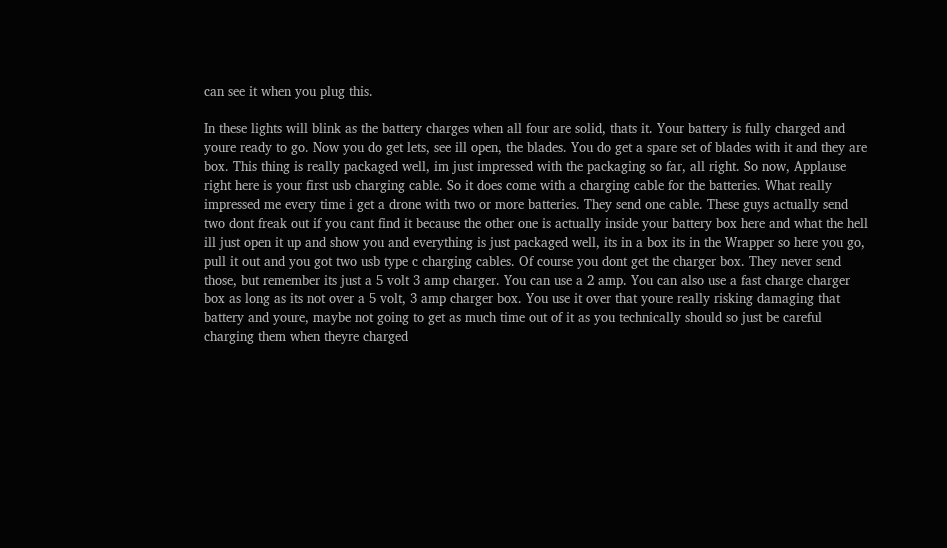can see it when you plug this.

In these lights will blink as the battery charges when all four are solid, thats it. Your battery is fully charged and youre ready to go. Now you do get lets, see ill open, the blades. You do get a spare set of blades with it and they are box. This thing is really packaged well, im just impressed with the packaging so far, all right. So now, Applause right here is your first usb charging cable. So it does come with a charging cable for the batteries. What really impressed me every time i get a drone with two or more batteries. They send one cable. These guys actually send two dont freak out if you cant find it because the other one is actually inside your battery box here and what the hell ill just open it up and show you and everything is just packaged well, its in a box its in the Wrapper so here you go, pull it out and you got two usb type c charging cables. Of course you dont get the charger box. They never send those, but remember its just a 5 volt 3 amp charger. You can use a 2 amp. You can also use a fast charge charger box as long as its not over a 5 volt, 3 amp charger box. You use it over that youre really risking damaging that battery and youre, maybe not going to get as much time out of it as you technically should so just be careful charging them when theyre charged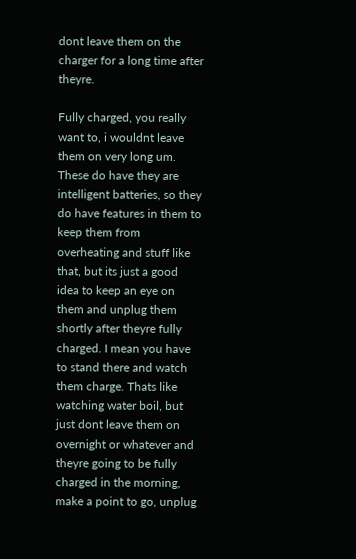dont leave them on the charger for a long time after theyre.

Fully charged, you really want to, i wouldnt leave them on very long um. These do have they are intelligent batteries, so they do have features in them to keep them from overheating and stuff like that, but its just a good idea to keep an eye on them and unplug them shortly after theyre fully charged. I mean you have to stand there and watch them charge. Thats like watching water boil, but just dont leave them on overnight or whatever and theyre going to be fully charged in the morning, make a point to go, unplug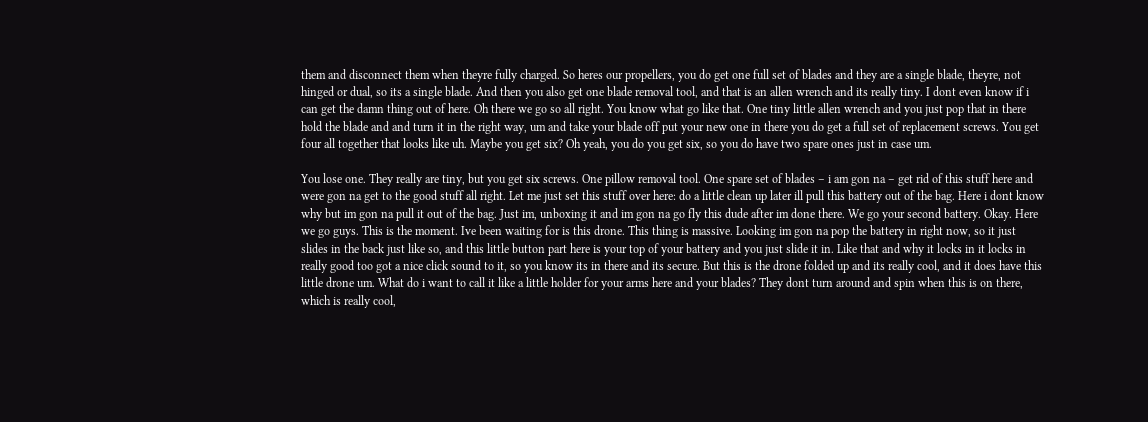them and disconnect them when theyre fully charged. So heres our propellers, you do get one full set of blades and they are a single blade, theyre, not hinged or dual, so its a single blade. And then you also get one blade removal tool, and that is an allen wrench and its really tiny. I dont even know if i can get the damn thing out of here. Oh there we go so all right. You know what go like that. One tiny little allen wrench and you just pop that in there hold the blade and and turn it in the right way, um and take your blade off put your new one in there you do get a full set of replacement screws. You get four all together that looks like uh. Maybe you get six? Oh yeah, you do you get six, so you do have two spare ones just in case um.

You lose one. They really are tiny, but you get six screws. One pillow removal tool. One spare set of blades – i am gon na – get rid of this stuff here and were gon na get to the good stuff all right. Let me just set this stuff over here: do a little clean up later ill pull this battery out of the bag. Here i dont know why but im gon na pull it out of the bag. Just im, unboxing it and im gon na go fly this dude after im done there. We go your second battery. Okay. Here we go guys. This is the moment. Ive been waiting for is this drone. This thing is massive. Looking im gon na pop the battery in right now, so it just slides in the back just like so, and this little button part here is your top of your battery and you just slide it in. Like that and why it locks in it locks in really good too got a nice click sound to it, so you know its in there and its secure. But this is the drone folded up and its really cool, and it does have this little drone um. What do i want to call it like a little holder for your arms here and your blades? They dont turn around and spin when this is on there, which is really cool,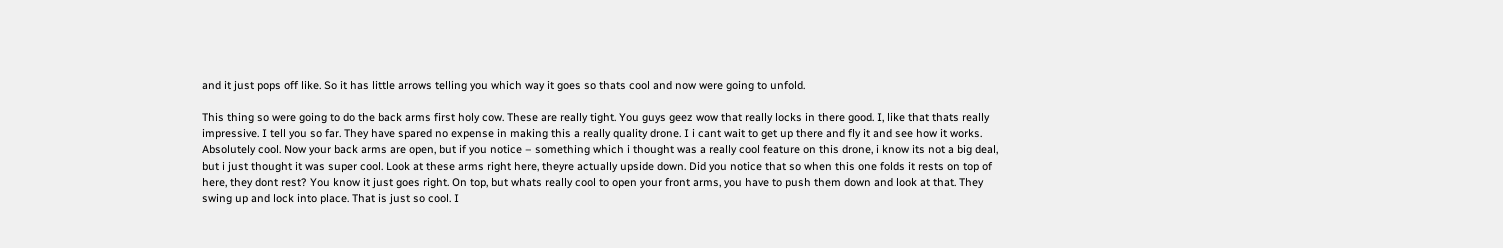and it just pops off like. So it has little arrows telling you which way it goes so thats cool and now were going to unfold.

This thing so were going to do the back arms first holy cow. These are really tight. You guys geez wow that really locks in there good. I, like that thats really impressive. I tell you so far. They have spared no expense in making this a really quality drone. I i cant wait to get up there and fly it and see how it works. Absolutely cool. Now your back arms are open, but if you notice – something which i thought was a really cool feature on this drone, i know its not a big deal, but i just thought it was super cool. Look at these arms right here, theyre actually upside down. Did you notice that so when this one folds it rests on top of here, they dont rest? You know it just goes right. On top, but whats really cool to open your front arms, you have to push them down and look at that. They swing up and lock into place. That is just so cool. I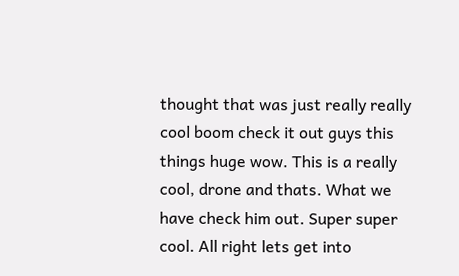thought that was just really really cool boom check it out guys this things huge wow. This is a really cool, drone and thats. What we have check him out. Super super cool. All right lets get into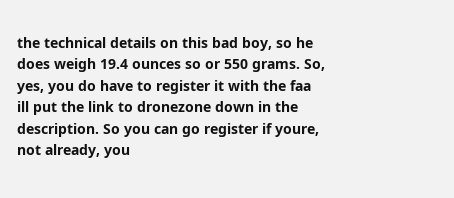the technical details on this bad boy, so he does weigh 19.4 ounces so or 550 grams. So, yes, you do have to register it with the faa ill put the link to dronezone down in the description. So you can go register if youre, not already, you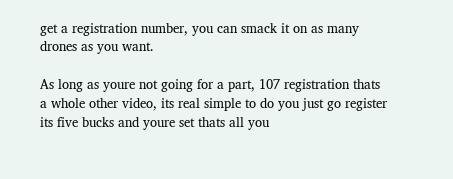get a registration number, you can smack it on as many drones as you want.

As long as youre not going for a part, 107 registration thats a whole other video, its real simple to do you just go register its five bucks and youre set thats all you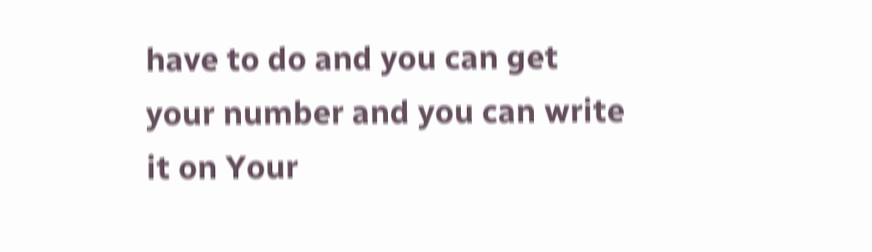have to do and you can get your number and you can write it on Your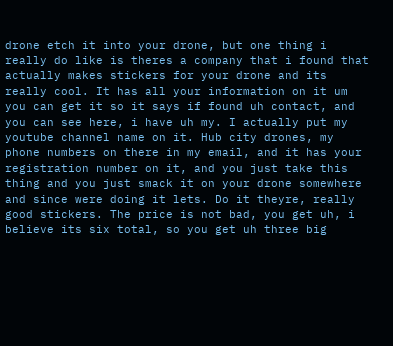drone etch it into your drone, but one thing i really do like is theres a company that i found that actually makes stickers for your drone and its really cool. It has all your information on it um you can get it so it says if found uh contact, and you can see here, i have uh my. I actually put my youtube channel name on it. Hub city drones, my phone numbers on there in my email, and it has your registration number on it, and you just take this thing and you just smack it on your drone somewhere and since were doing it lets. Do it theyre, really good stickers. The price is not bad, you get uh, i believe its six total, so you get uh three big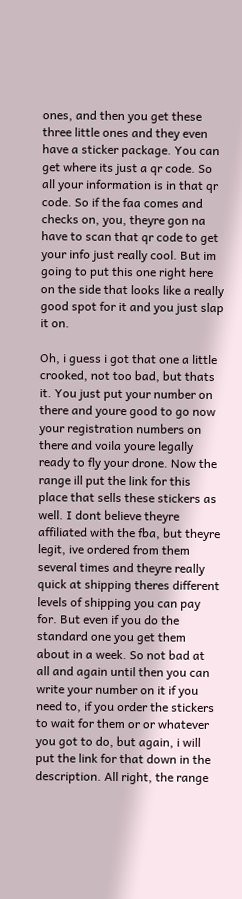ones, and then you get these three little ones and they even have a sticker package. You can get where its just a qr code. So all your information is in that qr code. So if the faa comes and checks on, you, theyre gon na have to scan that qr code to get your info just really cool. But im going to put this one right here on the side that looks like a really good spot for it and you just slap it on.

Oh, i guess i got that one a little crooked, not too bad, but thats it. You just put your number on there and youre good to go now your registration numbers on there and voila youre legally ready to fly your drone. Now the range ill put the link for this place that sells these stickers as well. I dont believe theyre affiliated with the fba, but theyre legit, ive ordered from them several times and theyre really quick at shipping theres different levels of shipping you can pay for. But even if you do the standard one you get them about in a week. So not bad at all and again until then you can write your number on it if you need to, if you order the stickers to wait for them or or whatever you got to do, but again, i will put the link for that down in the description. All right, the range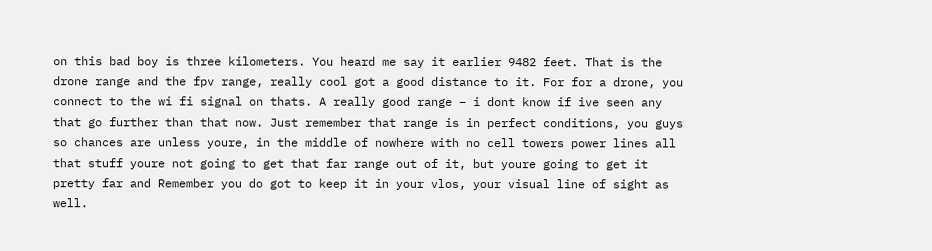on this bad boy is three kilometers. You heard me say it earlier 9482 feet. That is the drone range and the fpv range, really cool got a good distance to it. For for a drone, you connect to the wi fi signal on thats. A really good range – i dont know if ive seen any that go further than that now. Just remember that range is in perfect conditions, you guys so chances are unless youre, in the middle of nowhere with no cell towers power lines all that stuff youre not going to get that far range out of it, but youre going to get it pretty far and Remember you do got to keep it in your vlos, your visual line of sight as well.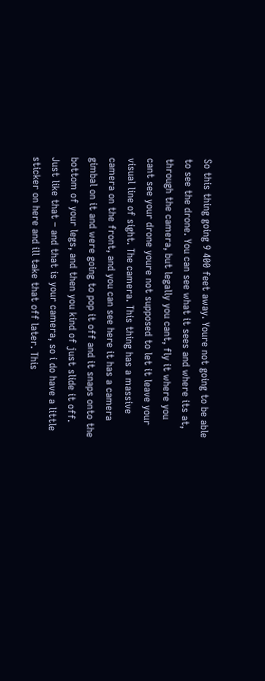So this thing going 9 400 feet away. Youre not going to be able to see the drone. You can see what it sees and where its at, through the camera, but legally you cant, fly it where you cant see your drone youre not supposed to let it leave your visual line of sight. The camera. This thing has a massive camera on the front, and you can see here it has a camera gimbal on it and were going to pop it off and it snaps onto the bottom of your legs, and then you kind of just slide it off. Just like that – and that is your camera, so i do have a little sticker on here and ill take that off later. This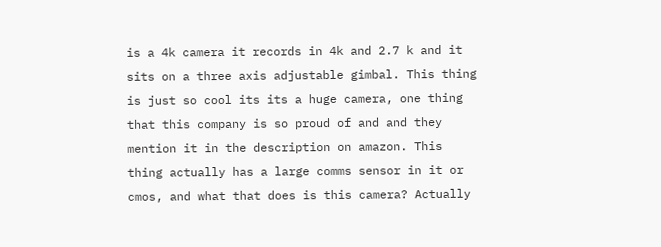is a 4k camera it records in 4k and 2.7 k and it sits on a three axis adjustable gimbal. This thing is just so cool its its a huge camera, one thing that this company is so proud of and and they mention it in the description on amazon. This thing actually has a large comms sensor in it or cmos, and what that does is this camera? Actually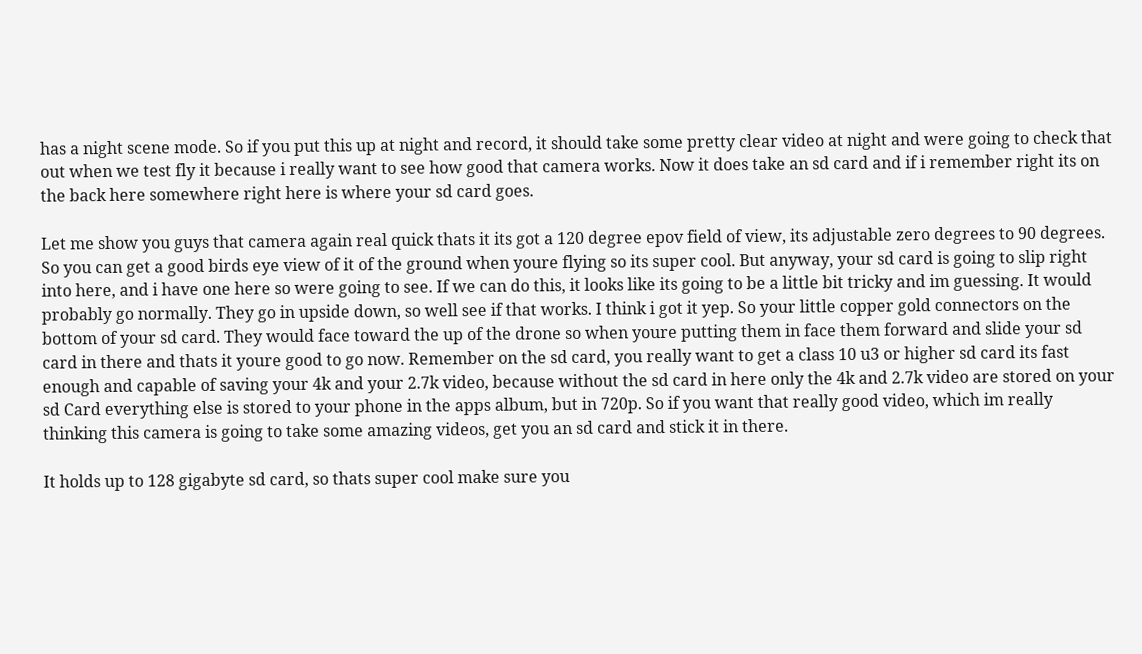has a night scene mode. So if you put this up at night and record, it should take some pretty clear video at night and were going to check that out when we test fly it because i really want to see how good that camera works. Now it does take an sd card and if i remember right its on the back here somewhere right here is where your sd card goes.

Let me show you guys that camera again real quick thats it its got a 120 degree epov field of view, its adjustable zero degrees to 90 degrees. So you can get a good birds eye view of it of the ground when youre flying so its super cool. But anyway, your sd card is going to slip right into here, and i have one here so were going to see. If we can do this, it looks like its going to be a little bit tricky and im guessing. It would probably go normally. They go in upside down, so well see if that works. I think i got it yep. So your little copper gold connectors on the bottom of your sd card. They would face toward the up of the drone so when youre putting them in face them forward and slide your sd card in there and thats it youre good to go now. Remember on the sd card, you really want to get a class 10 u3 or higher sd card its fast enough and capable of saving your 4k and your 2.7k video, because without the sd card in here only the 4k and 2.7k video are stored on your sd Card everything else is stored to your phone in the apps album, but in 720p. So if you want that really good video, which im really thinking this camera is going to take some amazing videos, get you an sd card and stick it in there.

It holds up to 128 gigabyte sd card, so thats super cool make sure you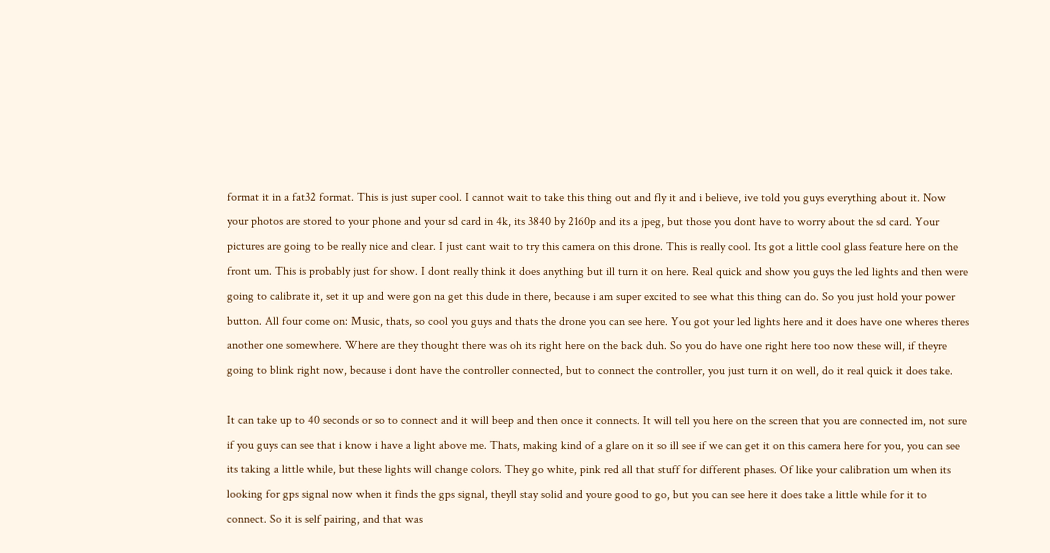format it in a fat32 format. This is just super cool. I cannot wait to take this thing out and fly it and i believe, ive told you guys everything about it. Now your photos are stored to your phone and your sd card in 4k, its 3840 by 2160p and its a jpeg, but those you dont have to worry about the sd card. Your pictures are going to be really nice and clear. I just cant wait to try this camera on this drone. This is really cool. Its got a little cool glass feature here on the front um. This is probably just for show. I dont really think it does anything but ill turn it on here. Real quick and show you guys the led lights and then were going to calibrate it, set it up and were gon na get this dude in there, because i am super excited to see what this thing can do. So you just hold your power button. All four come on: Music, thats, so cool you guys and thats the drone you can see here. You got your led lights here and it does have one wheres theres another one somewhere. Where are they thought there was oh its right here on the back duh. So you do have one right here too now these will, if theyre going to blink right now, because i dont have the controller connected, but to connect the controller, you just turn it on well, do it real quick it does take.

It can take up to 40 seconds or so to connect and it will beep and then once it connects. It will tell you here on the screen that you are connected im, not sure if you guys can see that i know i have a light above me. Thats, making kind of a glare on it so ill see if we can get it on this camera here for you, you can see its taking a little while, but these lights will change colors. They go white, pink red all that stuff for different phases. Of like your calibration um when its looking for gps signal now when it finds the gps signal, theyll stay solid and youre good to go, but you can see here it does take a little while for it to connect. So it is self pairing, and that was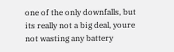one of the only downfalls, but its really not a big deal, youre not wasting any battery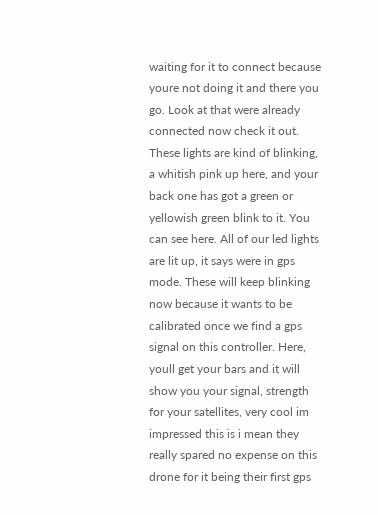waiting for it to connect because youre not doing it and there you go. Look at that were already connected now check it out. These lights are kind of blinking, a whitish pink up here, and your back one has got a green or yellowish green blink to it. You can see here. All of our led lights are lit up, it says were in gps mode. These will keep blinking now because it wants to be calibrated once we find a gps signal on this controller. Here, youll get your bars and it will show you your signal, strength for your satellites, very cool im impressed this is i mean they really spared no expense on this drone for it being their first gps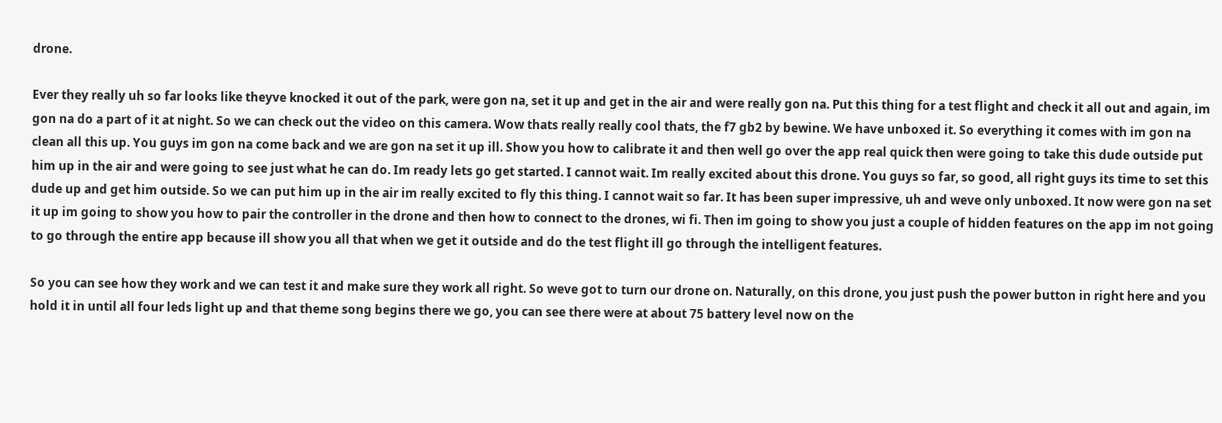drone.

Ever they really uh so far looks like theyve knocked it out of the park, were gon na, set it up and get in the air and were really gon na. Put this thing for a test flight and check it all out and again, im gon na do a part of it at night. So we can check out the video on this camera. Wow thats really really cool thats, the f7 gb2 by bewine. We have unboxed it. So everything it comes with im gon na clean all this up. You guys im gon na come back and we are gon na set it up ill. Show you how to calibrate it and then well go over the app real quick then were going to take this dude outside put him up in the air and were going to see just what he can do. Im ready lets go get started. I cannot wait. Im really excited about this drone. You guys so far, so good, all right guys its time to set this dude up and get him outside. So we can put him up in the air im really excited to fly this thing. I cannot wait so far. It has been super impressive, uh and weve only unboxed. It now were gon na set it up im going to show you how to pair the controller in the drone and then how to connect to the drones, wi fi. Then im going to show you just a couple of hidden features on the app im not going to go through the entire app because ill show you all that when we get it outside and do the test flight ill go through the intelligent features.

So you can see how they work and we can test it and make sure they work all right. So weve got to turn our drone on. Naturally, on this drone, you just push the power button in right here and you hold it in until all four leds light up and that theme song begins there we go, you can see there were at about 75 battery level now on the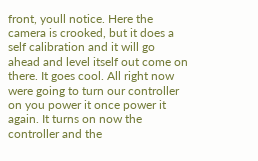front, youll notice. Here the camera is crooked, but it does a self calibration and it will go ahead and level itself out come on there. It goes cool. All right now were going to turn our controller on you power it once power it again. It turns on now the controller and the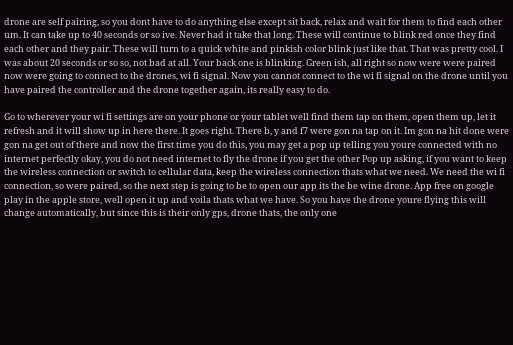drone are self pairing, so you dont have to do anything else except sit back, relax and wait for them to find each other um. It can take up to 40 seconds or so ive. Never had it take that long. These will continue to blink red once they find each other and they pair. These will turn to a quick white and pinkish color blink just like that. That was pretty cool. I was about 20 seconds or so so, not bad at all. Your back one is blinking. Green ish, all right so now were were paired now were going to connect to the drones, wi fi signal. Now you cannot connect to the wi fi signal on the drone until you have paired the controller and the drone together again, its really easy to do.

Go to wherever your wi fi settings are on your phone or your tablet well find them tap on them, open them up, let it refresh and it will show up in here there. It goes right. There b, y and f7 were gon na tap on it. Im gon na hit done were gon na get out of there and now the first time you do this, you may get a pop up telling you youre connected with no internet perfectly okay, you do not need internet to fly the drone if you get the other Pop up asking, if you want to keep the wireless connection or switch to cellular data, keep the wireless connection thats what we need. We need the wi fi connection, so were paired, so the next step is going to be to open our app its the be wine drone. App free on google play in the apple store, well open it up and voila thats what we have. So you have the drone youre flying this will change automatically, but since this is their only gps, drone thats, the only one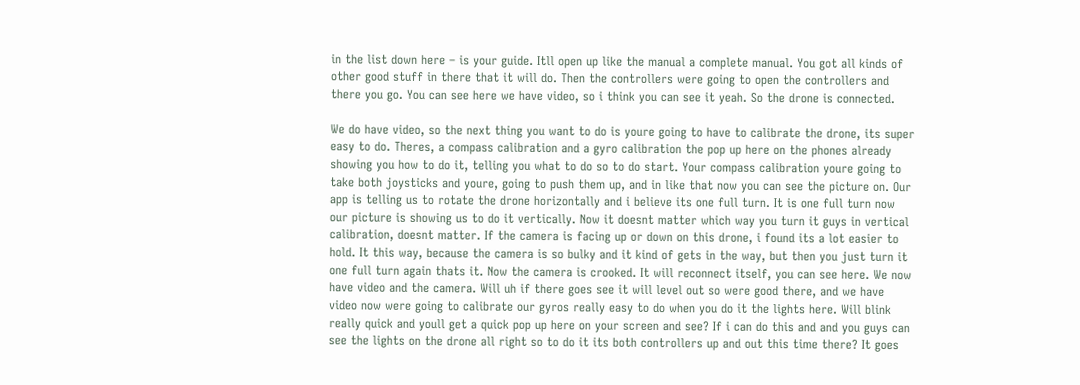in the list down here – is your guide. Itll open up like the manual a complete manual. You got all kinds of other good stuff in there that it will do. Then the controllers were going to open the controllers and there you go. You can see here we have video, so i think you can see it yeah. So the drone is connected.

We do have video, so the next thing you want to do is youre going to have to calibrate the drone, its super easy to do. Theres, a compass calibration and a gyro calibration the pop up here on the phones already showing you how to do it, telling you what to do so to do start. Your compass calibration youre going to take both joysticks and youre, going to push them up, and in like that now you can see the picture on. Our app is telling us to rotate the drone horizontally and i believe its one full turn. It is one full turn now our picture is showing us to do it vertically. Now it doesnt matter which way you turn it guys in vertical calibration, doesnt matter. If the camera is facing up or down on this drone, i found its a lot easier to hold. It this way, because the camera is so bulky and it kind of gets in the way, but then you just turn it one full turn again thats it. Now the camera is crooked. It will reconnect itself, you can see here. We now have video and the camera. Will uh if there goes see it will level out so were good there, and we have video now were going to calibrate our gyros really easy to do when you do it the lights here. Will blink really quick and youll get a quick pop up here on your screen and see? If i can do this and and you guys can see the lights on the drone all right so to do it its both controllers up and out this time there? It goes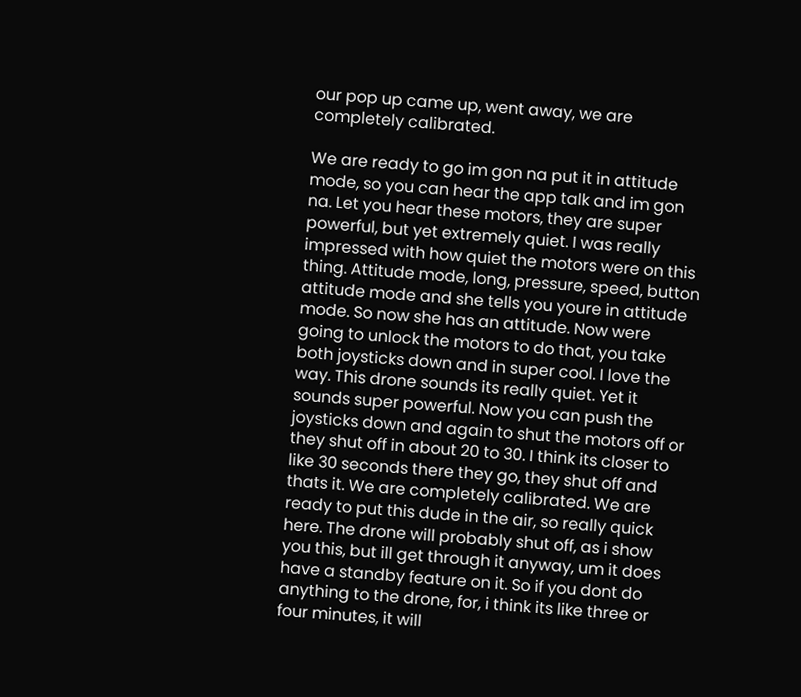our pop up came up, went away, we are completely calibrated.

We are ready to go im gon na put it in attitude mode, so you can hear the app talk and im gon na. Let you hear these motors, they are super powerful, but yet extremely quiet. I was really impressed with how quiet the motors were on this thing. Attitude mode, long, pressure, speed, button attitude mode and she tells you youre in attitude mode. So now she has an attitude. Now were going to unlock the motors to do that, you take both joysticks down and in super cool. I love the way. This drone sounds its really quiet. Yet it sounds super powerful. Now you can push the joysticks down and again to shut the motors off or they shut off in about 20 to 30. I think its closer to like 30 seconds there they go, they shut off and thats it. We are completely calibrated. We are ready to put this dude in the air, so really quick here. The drone will probably shut off, as i show you this, but ill get through it anyway, um it does have a standby feature on it. So if you dont do anything to the drone, for, i think its like three or four minutes, it will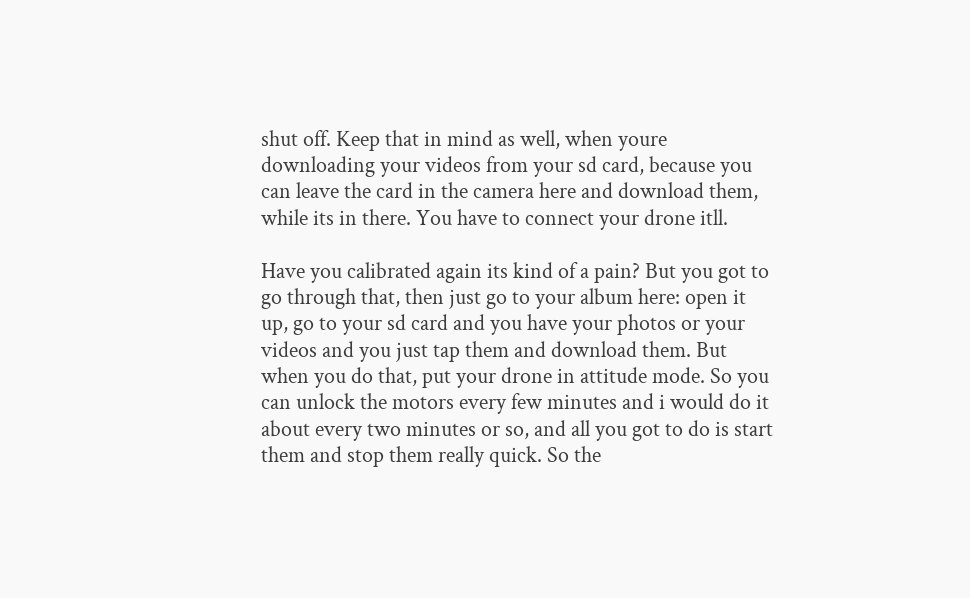shut off. Keep that in mind as well, when youre downloading your videos from your sd card, because you can leave the card in the camera here and download them, while its in there. You have to connect your drone itll.

Have you calibrated again its kind of a pain? But you got to go through that, then just go to your album here: open it up, go to your sd card and you have your photos or your videos and you just tap them and download them. But when you do that, put your drone in attitude mode. So you can unlock the motors every few minutes and i would do it about every two minutes or so, and all you got to do is start them and stop them really quick. So the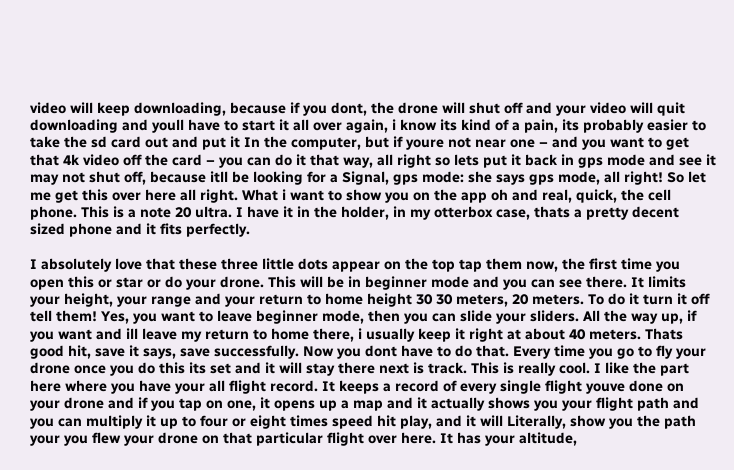video will keep downloading, because if you dont, the drone will shut off and your video will quit downloading and youll have to start it all over again, i know its kind of a pain, its probably easier to take the sd card out and put it In the computer, but if youre not near one – and you want to get that 4k video off the card – you can do it that way, all right so lets put it back in gps mode and see it may not shut off, because itll be looking for a Signal, gps mode: she says gps mode, all right! So let me get this over here all right. What i want to show you on the app oh and real, quick, the cell phone. This is a note 20 ultra. I have it in the holder, in my otterbox case, thats a pretty decent sized phone and it fits perfectly.

I absolutely love that these three little dots appear on the top tap them now, the first time you open this or star or do your drone. This will be in beginner mode and you can see there. It limits your height, your range and your return to home height 30 30 meters, 20 meters. To do it turn it off tell them! Yes, you want to leave beginner mode, then you can slide your sliders. All the way up, if you want and ill leave my return to home there, i usually keep it right at about 40 meters. Thats good hit, save it says, save successfully. Now you dont have to do that. Every time you go to fly your drone once you do this its set and it will stay there next is track. This is really cool. I like the part here where you have your all flight record. It keeps a record of every single flight youve done on your drone and if you tap on one, it opens up a map and it actually shows you your flight path and you can multiply it up to four or eight times speed hit play, and it will Literally, show you the path your you flew your drone on that particular flight over here. It has your altitude,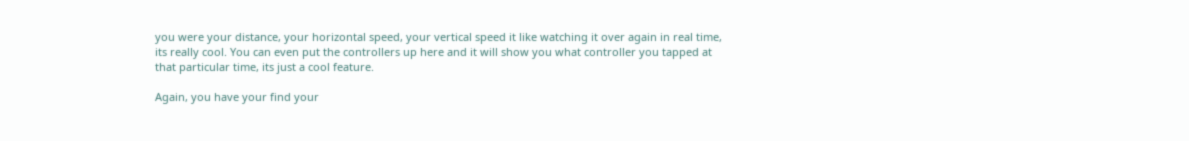you were your distance, your horizontal speed, your vertical speed it like watching it over again in real time, its really cool. You can even put the controllers up here and it will show you what controller you tapped at that particular time, its just a cool feature.

Again, you have your find your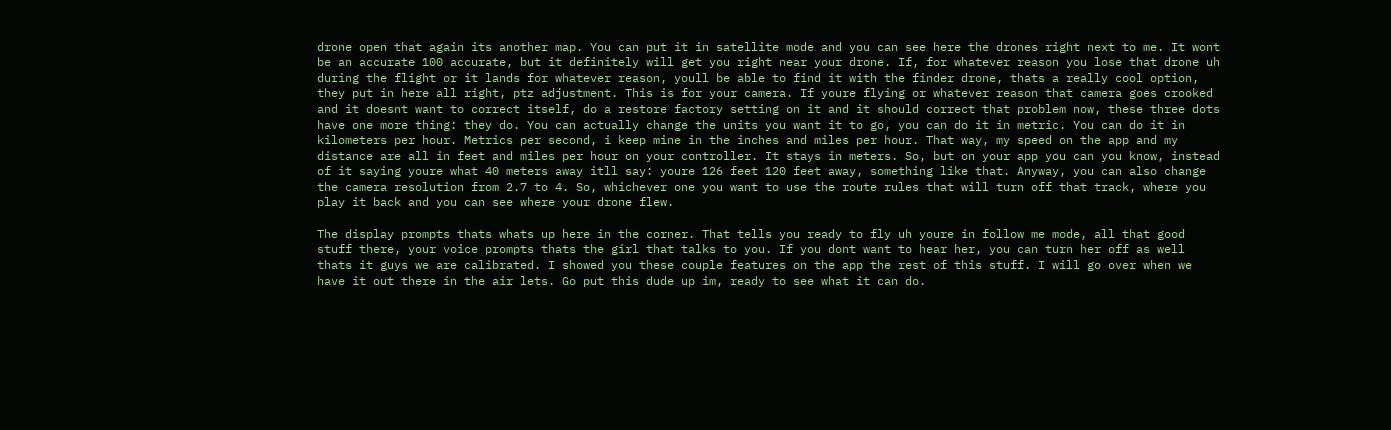drone open that again its another map. You can put it in satellite mode and you can see here the drones right next to me. It wont be an accurate 100 accurate, but it definitely will get you right near your drone. If, for whatever reason you lose that drone uh during the flight or it lands for whatever reason, youll be able to find it with the finder drone, thats a really cool option, they put in here all right, ptz adjustment. This is for your camera. If youre flying or whatever reason that camera goes crooked and it doesnt want to correct itself, do a restore factory setting on it and it should correct that problem now, these three dots have one more thing: they do. You can actually change the units you want it to go, you can do it in metric. You can do it in kilometers per hour. Metrics per second, i keep mine in the inches and miles per hour. That way, my speed on the app and my distance are all in feet and miles per hour on your controller. It stays in meters. So, but on your app you can you know, instead of it saying youre what 40 meters away itll say: youre 126 feet 120 feet away, something like that. Anyway, you can also change the camera resolution from 2.7 to 4. So, whichever one you want to use the route rules that will turn off that track, where you play it back and you can see where your drone flew.

The display prompts thats whats up here in the corner. That tells you ready to fly uh youre in follow me mode, all that good stuff there, your voice prompts thats the girl that talks to you. If you dont want to hear her, you can turn her off as well thats it guys we are calibrated. I showed you these couple features on the app the rest of this stuff. I will go over when we have it out there in the air lets. Go put this dude up im, ready to see what it can do.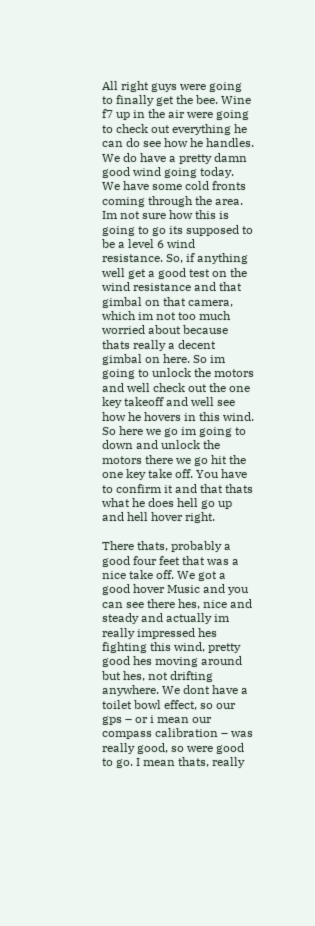All right guys were going to finally get the bee. Wine f7 up in the air were going to check out everything he can do see how he handles. We do have a pretty damn good wind going today. We have some cold fronts coming through the area. Im not sure how this is going to go its supposed to be a level 6 wind resistance. So, if anything well get a good test on the wind resistance and that gimbal on that camera, which im not too much worried about because thats really a decent gimbal on here. So im going to unlock the motors and well check out the one key takeoff and well see how he hovers in this wind. So here we go im going to down and unlock the motors there we go hit the one key take off. You have to confirm it and that thats what he does hell go up and hell hover right.

There thats, probably a good four feet that was a nice take off. We got a good hover Music and you can see there hes, nice and steady and actually im really impressed hes fighting this wind, pretty good hes moving around but hes, not drifting anywhere. We dont have a toilet bowl effect, so our gps – or i mean our compass calibration – was really good, so were good to go. I mean thats, really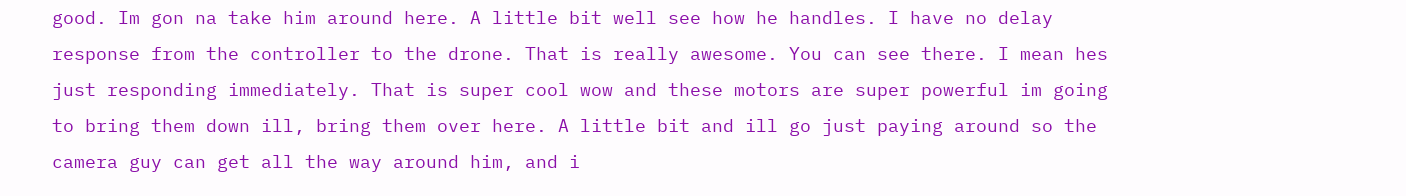good. Im gon na take him around here. A little bit well see how he handles. I have no delay response from the controller to the drone. That is really awesome. You can see there. I mean hes just responding immediately. That is super cool wow and these motors are super powerful im going to bring them down ill, bring them over here. A little bit and ill go just paying around so the camera guy can get all the way around him, and i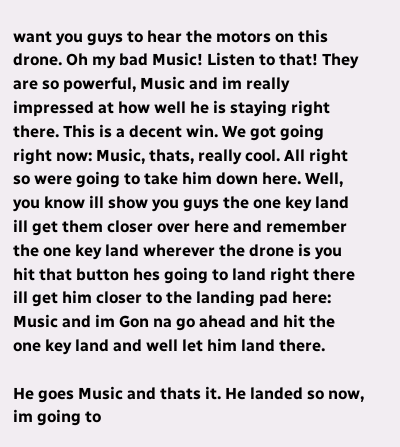want you guys to hear the motors on this drone. Oh my bad Music! Listen to that! They are so powerful, Music and im really impressed at how well he is staying right there. This is a decent win. We got going right now: Music, thats, really cool. All right so were going to take him down here. Well, you know ill show you guys the one key land ill get them closer over here and remember the one key land wherever the drone is you hit that button hes going to land right there ill get him closer to the landing pad here: Music and im Gon na go ahead and hit the one key land and well let him land there.

He goes Music and thats it. He landed so now, im going to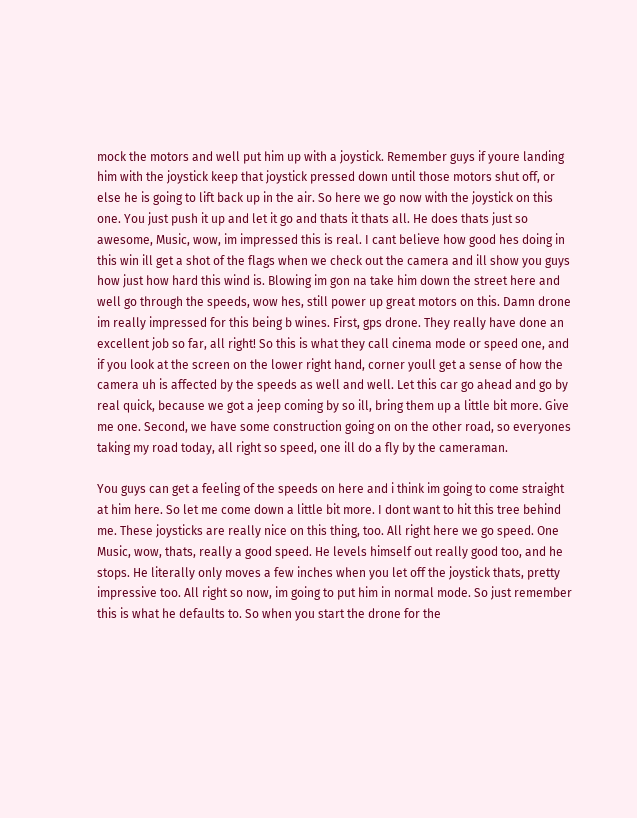mock the motors and well put him up with a joystick. Remember guys if youre landing him with the joystick keep that joystick pressed down until those motors shut off, or else he is going to lift back up in the air. So here we go now with the joystick on this one. You just push it up and let it go and thats it thats all. He does thats just so awesome, Music, wow, im impressed this is real. I cant believe how good hes doing in this win ill get a shot of the flags when we check out the camera and ill show you guys how just how hard this wind is. Blowing im gon na take him down the street here and well go through the speeds, wow hes, still power up great motors on this. Damn drone im really impressed for this being b wines. First, gps drone. They really have done an excellent job so far, all right! So this is what they call cinema mode or speed one, and if you look at the screen on the lower right hand, corner youll get a sense of how the camera uh is affected by the speeds as well and well. Let this car go ahead and go by real quick, because we got a jeep coming by so ill, bring them up a little bit more. Give me one. Second, we have some construction going on on the other road, so everyones taking my road today, all right so speed, one ill do a fly by the cameraman.

You guys can get a feeling of the speeds on here and i think im going to come straight at him here. So let me come down a little bit more. I dont want to hit this tree behind me. These joysticks are really nice on this thing, too. All right here we go speed. One Music, wow, thats, really a good speed. He levels himself out really good too, and he stops. He literally only moves a few inches when you let off the joystick thats, pretty impressive too. All right so now, im going to put him in normal mode. So just remember this is what he defaults to. So when you start the drone for the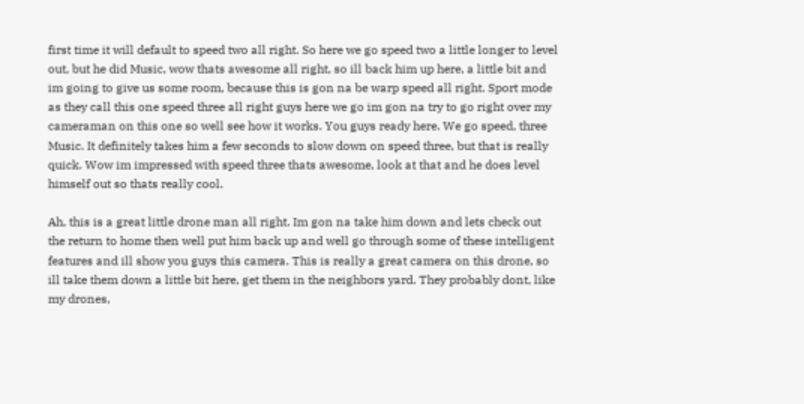first time it will default to speed two all right. So here we go speed two a little longer to level out, but he did Music, wow thats awesome all right, so ill back him up here, a little bit and im going to give us some room, because this is gon na be warp speed all right. Sport mode as they call this one speed three all right guys here we go im gon na try to go right over my cameraman on this one so well see how it works. You guys ready here. We go speed, three Music. It definitely takes him a few seconds to slow down on speed three, but that is really quick. Wow im impressed with speed three thats awesome, look at that and he does level himself out so thats really cool.

Ah, this is a great little drone man all right. Im gon na take him down and lets check out the return to home then well put him back up and well go through some of these intelligent features and ill show you guys this camera. This is really a great camera on this drone, so ill take them down a little bit here, get them in the neighbors yard. They probably dont, like my drones,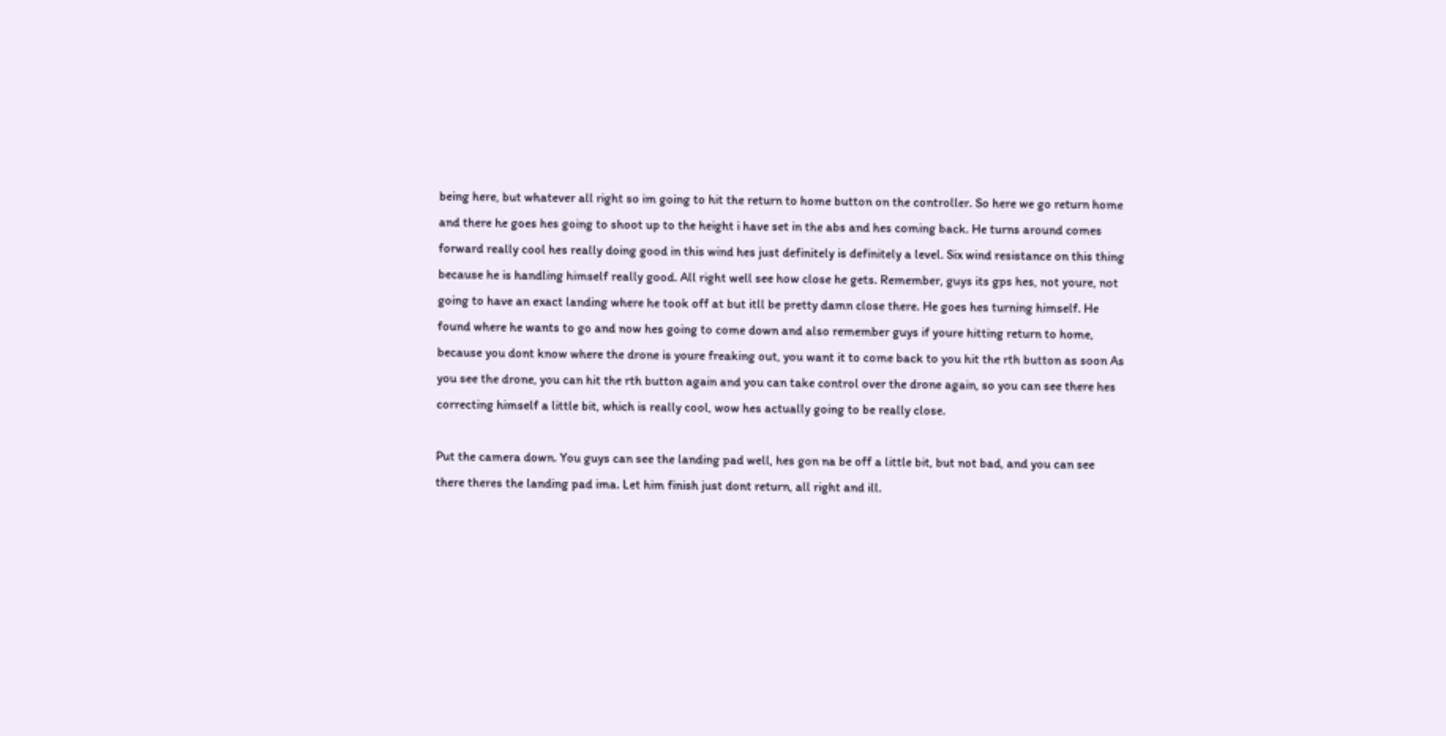being here, but whatever all right so im going to hit the return to home button on the controller. So here we go return home and there he goes hes going to shoot up to the height i have set in the abs and hes coming back. He turns around comes forward really cool hes really doing good in this wind hes just definitely is definitely a level. Six wind resistance on this thing because he is handling himself really good. All right well see how close he gets. Remember, guys its gps hes, not youre, not going to have an exact landing where he took off at but itll be pretty damn close there. He goes hes turning himself. He found where he wants to go and now hes going to come down and also remember guys if youre hitting return to home, because you dont know where the drone is youre freaking out, you want it to come back to you hit the rth button as soon As you see the drone, you can hit the rth button again and you can take control over the drone again, so you can see there hes correcting himself a little bit, which is really cool, wow hes actually going to be really close.

Put the camera down. You guys can see the landing pad well, hes gon na be off a little bit, but not bad, and you can see there theres the landing pad ima. Let him finish just dont return, all right and ill.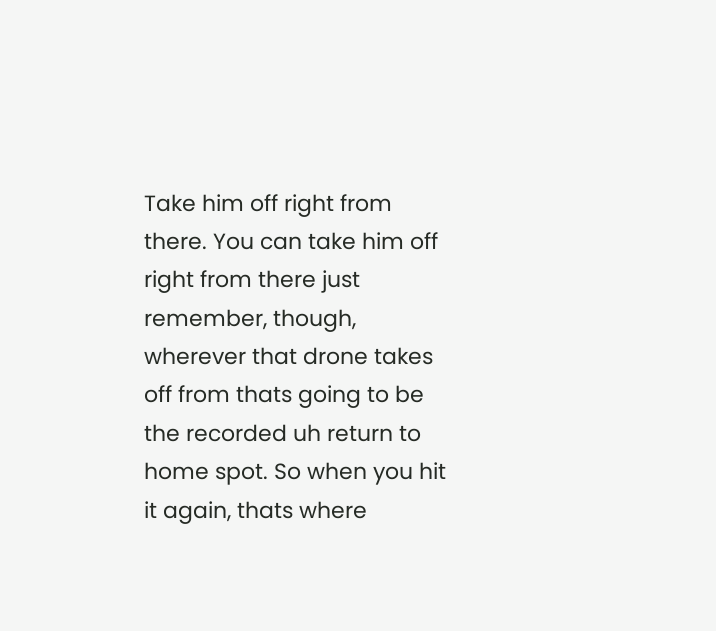Take him off right from there. You can take him off right from there just remember, though, wherever that drone takes off from thats going to be the recorded uh return to home spot. So when you hit it again, thats where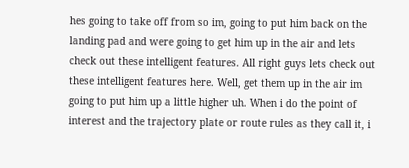hes going to take off from so im, going to put him back on the landing pad and were going to get him up in the air and lets check out these intelligent features. All right guys lets check out these intelligent features here. Well, get them up in the air im going to put him up a little higher uh. When i do the point of interest and the trajectory plate or route rules as they call it, i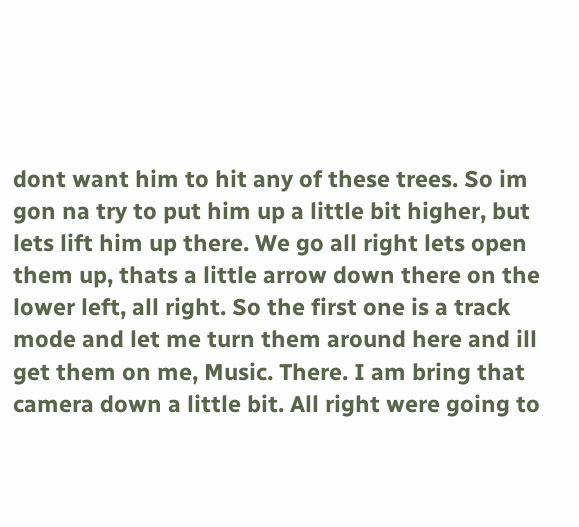dont want him to hit any of these trees. So im gon na try to put him up a little bit higher, but lets lift him up there. We go all right lets open them up, thats a little arrow down there on the lower left, all right. So the first one is a track mode and let me turn them around here and ill get them on me, Music. There. I am bring that camera down a little bit. All right were going to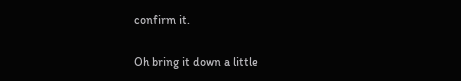confirm it.

Oh bring it down a little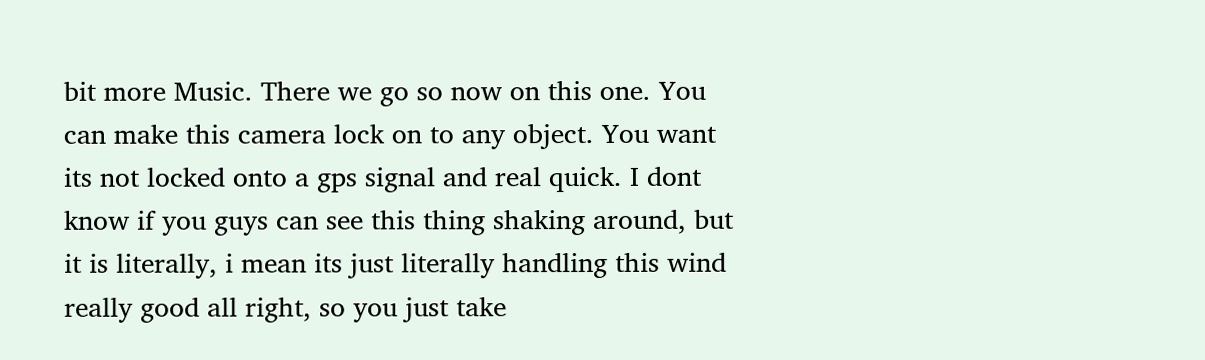bit more Music. There we go so now on this one. You can make this camera lock on to any object. You want its not locked onto a gps signal and real quick. I dont know if you guys can see this thing shaking around, but it is literally, i mean its just literally handling this wind really good all right, so you just take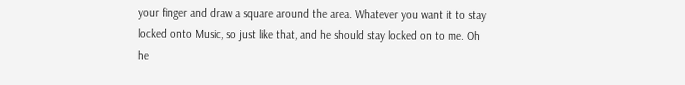your finger and draw a square around the area. Whatever you want it to stay locked onto Music, so just like that, and he should stay locked on to me. Oh he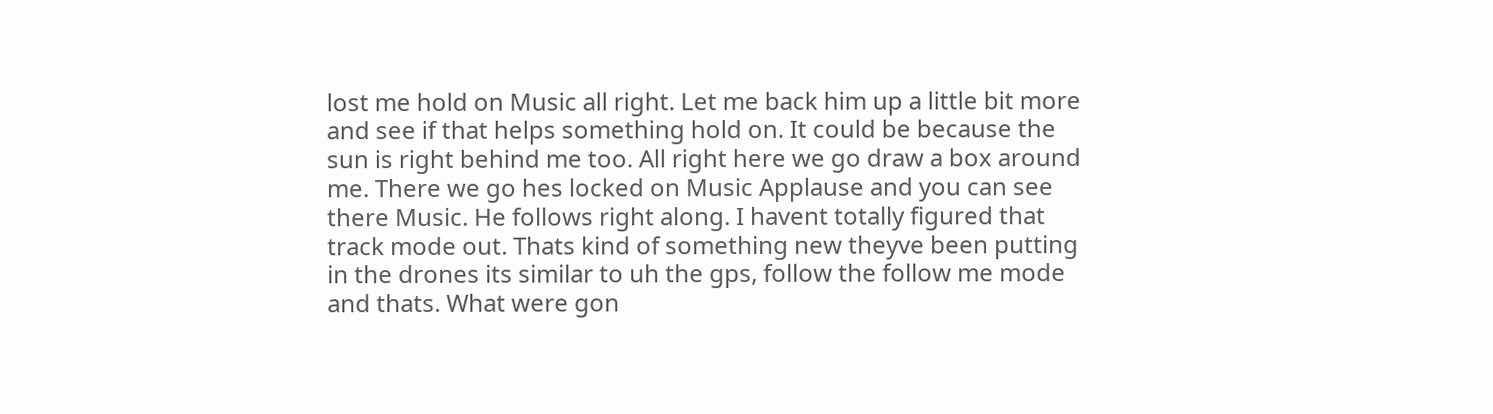lost me hold on Music all right. Let me back him up a little bit more and see if that helps something hold on. It could be because the sun is right behind me too. All right here we go draw a box around me. There we go hes locked on Music Applause and you can see there Music. He follows right along. I havent totally figured that track mode out. Thats kind of something new theyve been putting in the drones its similar to uh the gps, follow the follow me mode and thats. What were gon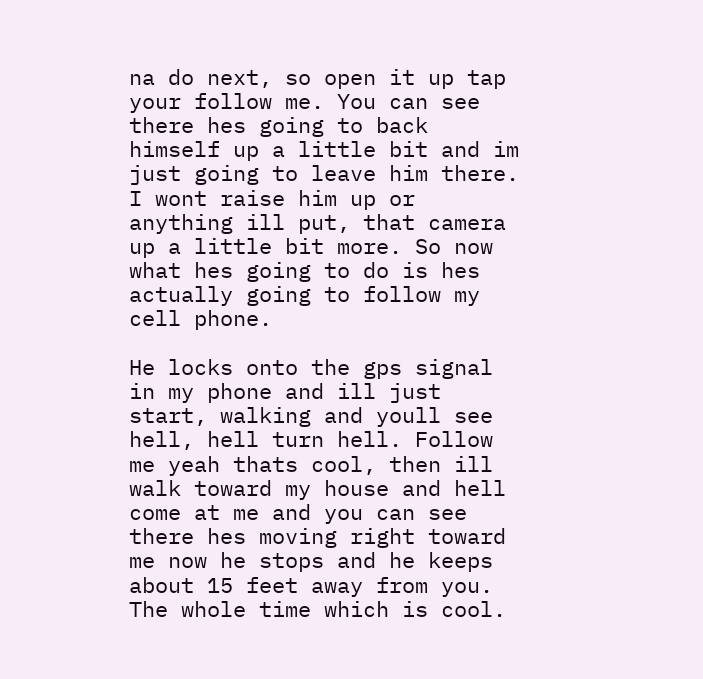na do next, so open it up tap your follow me. You can see there hes going to back himself up a little bit and im just going to leave him there. I wont raise him up or anything ill put, that camera up a little bit more. So now what hes going to do is hes actually going to follow my cell phone.

He locks onto the gps signal in my phone and ill just start, walking and youll see hell, hell turn hell. Follow me yeah thats cool, then ill walk toward my house and hell come at me and you can see there hes moving right toward me now he stops and he keeps about 15 feet away from you. The whole time which is cool.